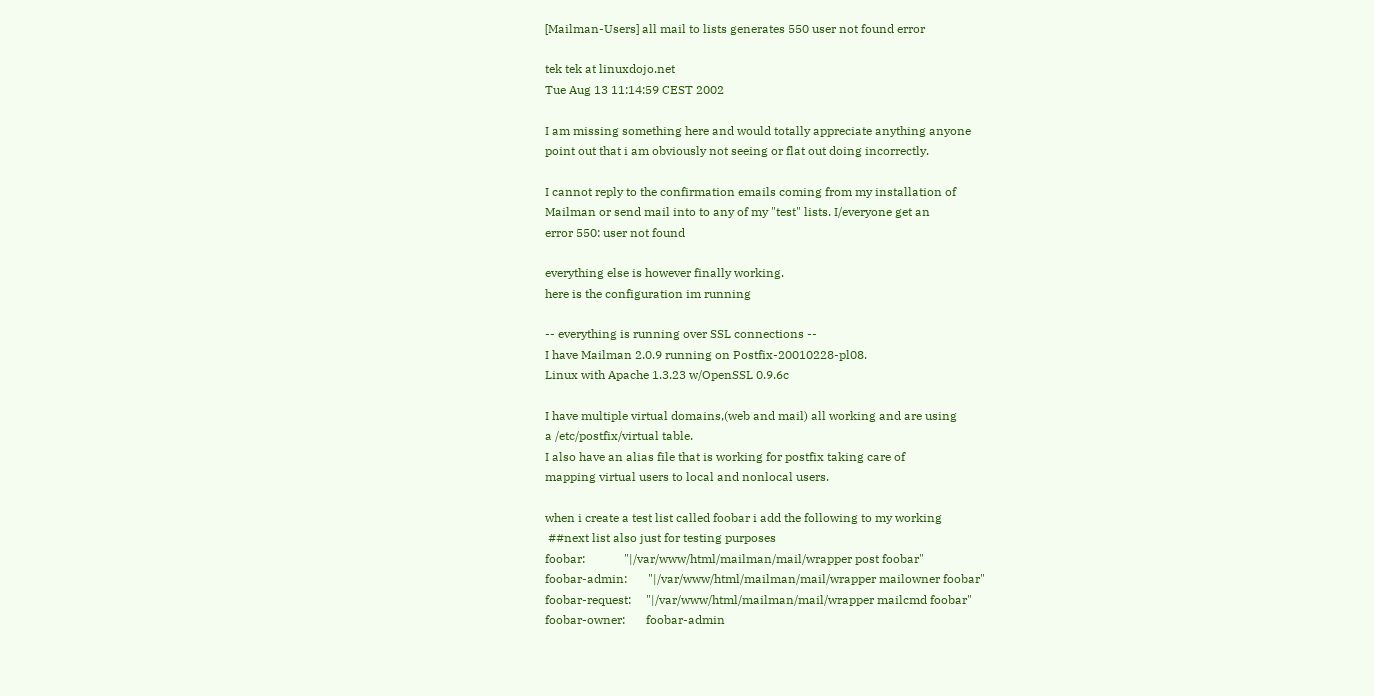[Mailman-Users] all mail to lists generates 550 user not found error

tek tek at linuxdojo.net
Tue Aug 13 11:14:59 CEST 2002

I am missing something here and would totally appreciate anything anyone
point out that i am obviously not seeing or flat out doing incorrectly.

I cannot reply to the confirmation emails coming from my installation of
Mailman or send mail into to any of my "test" lists. I/everyone get an
error 550: user not found

everything else is however finally working.
here is the configuration im running

-- everything is running over SSL connections --
I have Mailman 2.0.9 running on Postfix-20010228-pl08.
Linux with Apache 1.3.23 w/OpenSSL 0.9.6c

I have multiple virtual domains,(web and mail) all working and are using
a /etc/postfix/virtual table.
I also have an alias file that is working for postfix taking care of
mapping virtual users to local and nonlocal users.

when i create a test list called foobar i add the following to my working
 ##next list also just for testing purposes
foobar:             "|/var/www/html/mailman/mail/wrapper post foobar"
foobar-admin:       "|/var/www/html/mailman/mail/wrapper mailowner foobar"
foobar-request:     "|/var/www/html/mailman/mail/wrapper mailcmd foobar"
foobar-owner:       foobar-admin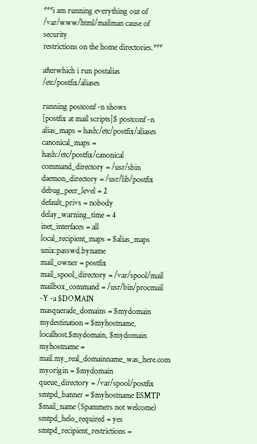***i am running everything out of /var/www/html/mailman cause of security
restrictions on the home directories.***

afterwhich i run postalias /etc/postfix/aliases

running postconf -n shows
[postfix at mail scripts]$ postconf -n
alias_maps = hash:/etc/postfix/aliases
canonical_maps = hash:/etc/postfix/canonical
command_directory = /usr/sbin
daemon_directory = /usr/lib/postfix
debug_peer_level = 2
default_privs = nobody
delay_warning_time = 4
inet_interfaces = all
local_recipient_maps = $alias_maps unix:passwd.byname
mail_owner = postfix
mail_spool_directory = /var/spool/mail
mailbox_command = /usr/bin/procmail -Y -a $DOMAIN
masquerade_domains = $mydomain
mydestination = $myhostname, localhost.$mydomain, $mydomain
myhostname = mail.my_real_domainname_was_here.com
myorigin = $mydomain
queue_directory = /var/spool/postfix
smtpd_banner = $myhostname ESMTP $mail_name (Spammers not welcome)
smtpd_helo_required = yes
smtpd_recipient_restrictions =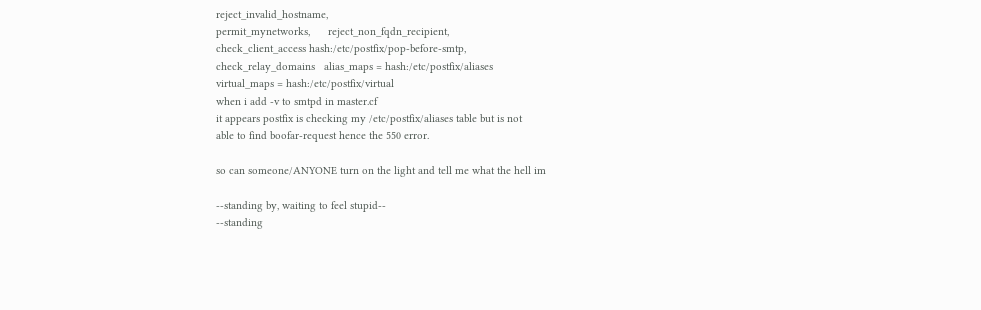reject_invalid_hostname,
permit_mynetworks,      reject_non_fqdn_recipient,
check_client_access hash:/etc/postfix/pop-before-smtp,
check_relay_domains   alias_maps = hash:/etc/postfix/aliases
virtual_maps = hash:/etc/postfix/virtual
when i add -v to smtpd in master.cf
it appears postfix is checking my /etc/postfix/aliases table but is not
able to find boofar-request hence the 550 error.

so can someone/ANYONE turn on the light and tell me what the hell im

--standing by, waiting to feel stupid--
--standing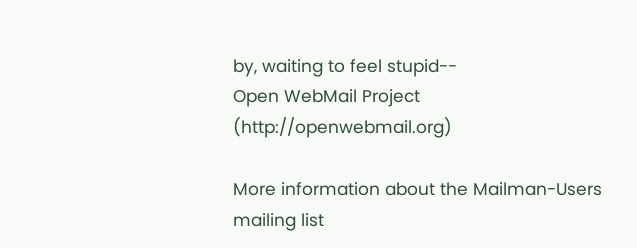by, waiting to feel stupid--
Open WebMail Project (http://openwebmail.org)

More information about the Mailman-Users mailing list